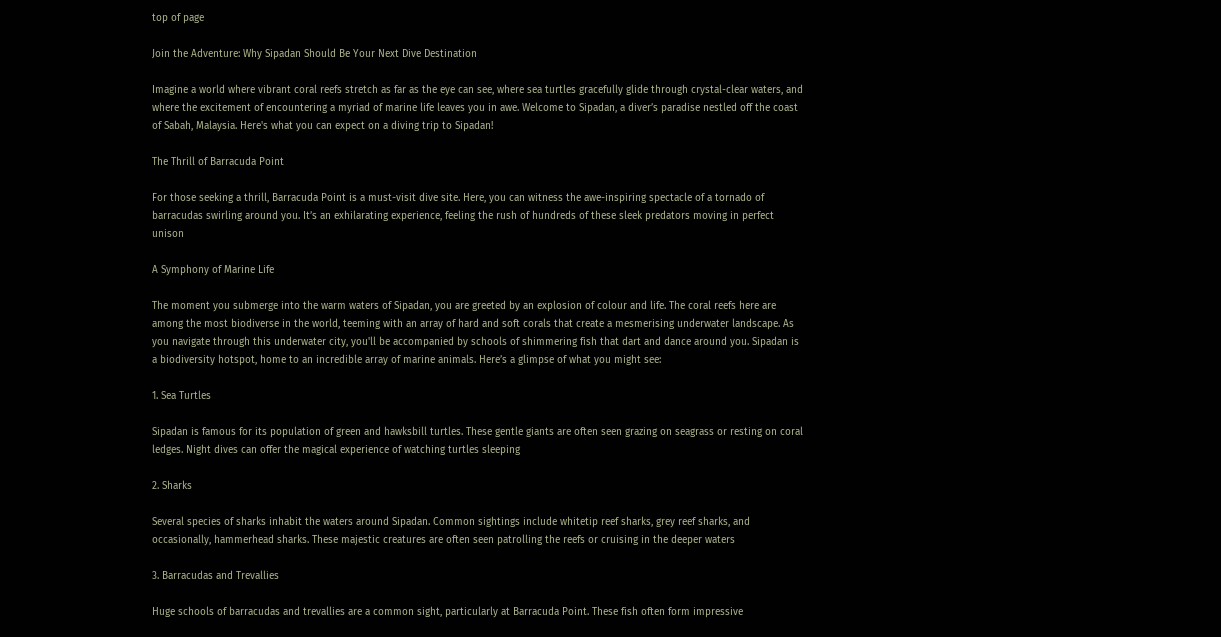top of page

Join the Adventure: Why Sipadan Should Be Your Next Dive Destination

Imagine a world where vibrant coral reefs stretch as far as the eye can see, where sea turtles gracefully glide through crystal-clear waters, and where the excitement of encountering a myriad of marine life leaves you in awe. Welcome to Sipadan, a diver’s paradise nestled off the coast of Sabah, Malaysia. Here's what you can expect on a diving trip to Sipadan!

The Thrill of Barracuda Point

For those seeking a thrill, Barracuda Point is a must-visit dive site. Here, you can witness the awe-inspiring spectacle of a tornado of barracudas swirling around you. It’s an exhilarating experience, feeling the rush of hundreds of these sleek predators moving in perfect unison

A Symphony of Marine Life

The moment you submerge into the warm waters of Sipadan, you are greeted by an explosion of colour and life. The coral reefs here are among the most biodiverse in the world, teeming with an array of hard and soft corals that create a mesmerising underwater landscape. As you navigate through this underwater city, you'll be accompanied by schools of shimmering fish that dart and dance around you. Sipadan is a biodiversity hotspot, home to an incredible array of marine animals. Here’s a glimpse of what you might see:

1. Sea Turtles

Sipadan is famous for its population of green and hawksbill turtles. These gentle giants are often seen grazing on seagrass or resting on coral ledges. Night dives can offer the magical experience of watching turtles sleeping

2. Sharks

Several species of sharks inhabit the waters around Sipadan. Common sightings include whitetip reef sharks, grey reef sharks, and occasionally, hammerhead sharks. These majestic creatures are often seen patrolling the reefs or cruising in the deeper waters

3. Barracudas and Trevallies

Huge schools of barracudas and trevallies are a common sight, particularly at Barracuda Point. These fish often form impressive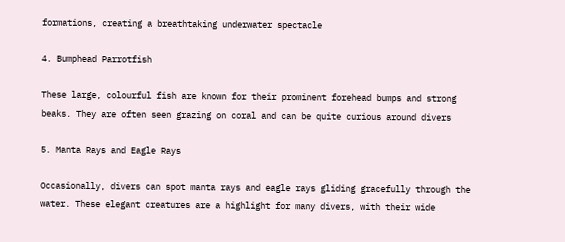formations, creating a breathtaking underwater spectacle

4. Bumphead Parrotfish

These large, colourful fish are known for their prominent forehead bumps and strong beaks. They are often seen grazing on coral and can be quite curious around divers

5. Manta Rays and Eagle Rays

Occasionally, divers can spot manta rays and eagle rays gliding gracefully through the water. These elegant creatures are a highlight for many divers, with their wide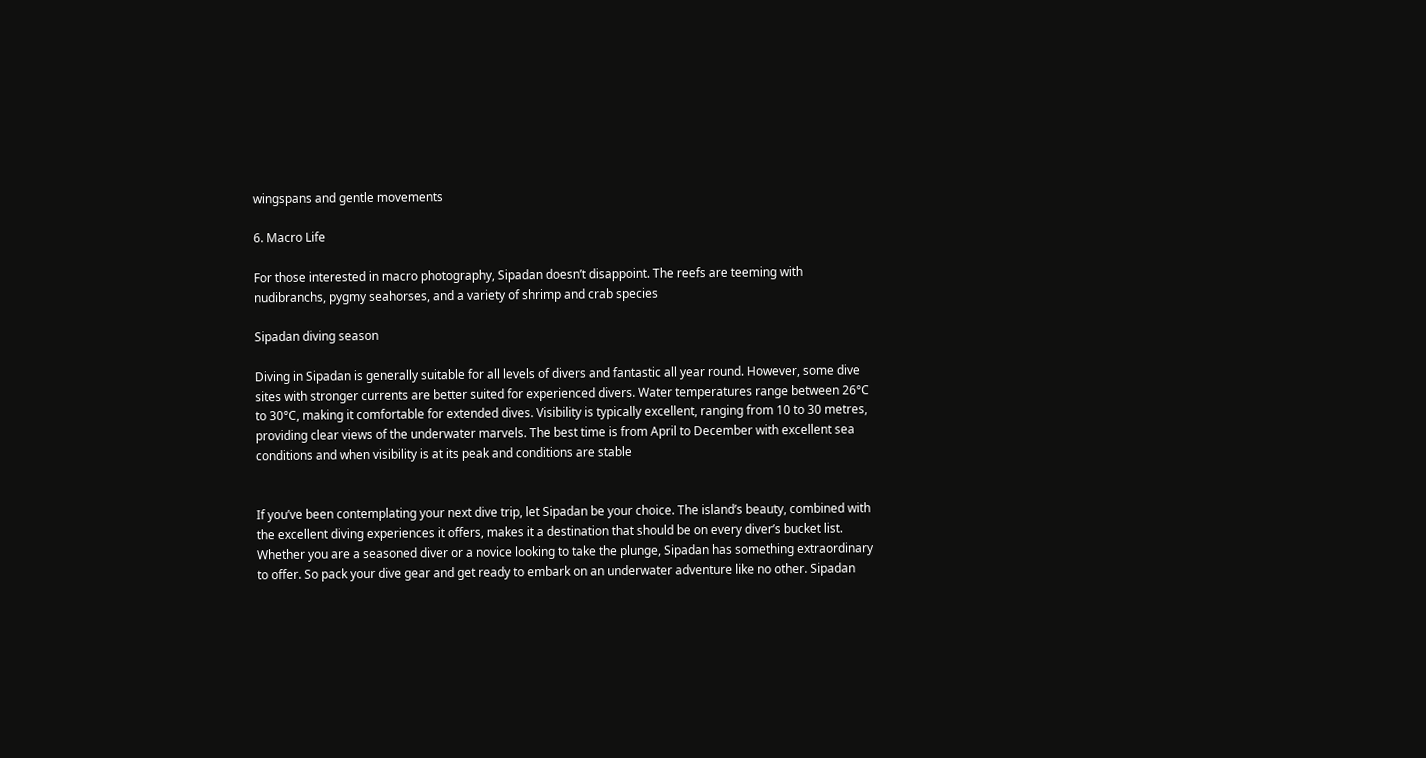wingspans and gentle movements

6. Macro Life

For those interested in macro photography, Sipadan doesn’t disappoint. The reefs are teeming with nudibranchs, pygmy seahorses, and a variety of shrimp and crab species

Sipadan diving season

Diving in Sipadan is generally suitable for all levels of divers and fantastic all year round. However, some dive sites with stronger currents are better suited for experienced divers. Water temperatures range between 26°C to 30°C, making it comfortable for extended dives. Visibility is typically excellent, ranging from 10 to 30 metres, providing clear views of the underwater marvels. The best time is from April to December with excellent sea conditions and when visibility is at its peak and conditions are stable


If you’ve been contemplating your next dive trip, let Sipadan be your choice. The island’s beauty, combined with the excellent diving experiences it offers, makes it a destination that should be on every diver’s bucket list. Whether you are a seasoned diver or a novice looking to take the plunge, Sipadan has something extraordinary to offer. So pack your dive gear and get ready to embark on an underwater adventure like no other. Sipadan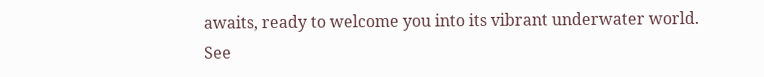awaits, ready to welcome you into its vibrant underwater world. See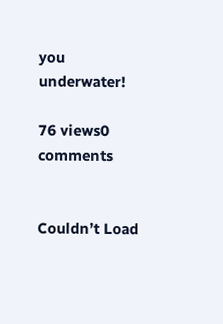you underwater!

76 views0 comments


Couldn’t Load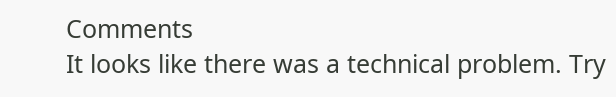Comments
It looks like there was a technical problem. Try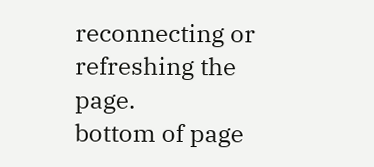reconnecting or refreshing the page.
bottom of page